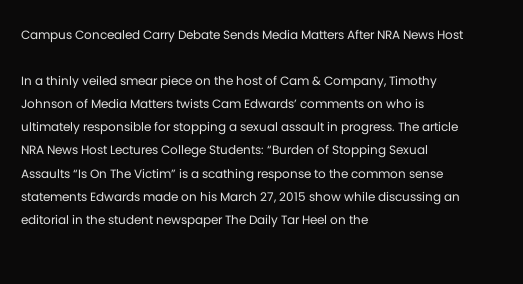Campus Concealed Carry Debate Sends Media Matters After NRA News Host

In a thinly veiled smear piece on the host of Cam & Company, Timothy Johnson of Media Matters twists Cam Edwards’ comments on who is ultimately responsible for stopping a sexual assault in progress. The article NRA News Host Lectures College Students: “Burden of Stopping Sexual Assaults “Is On The Victim” is a scathing response to the common sense statements Edwards made on his March 27, 2015 show while discussing an editorial in the student newspaper The Daily Tar Heel on the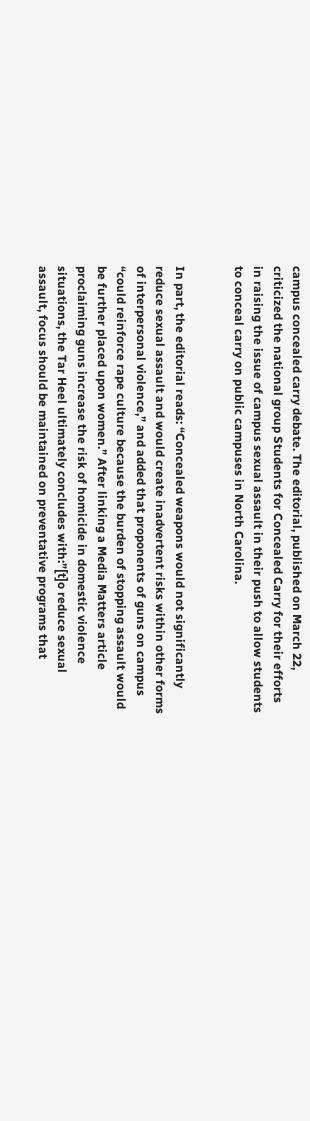campus concealed carry debate. The editorial, published on March 22, criticized the national group Students for Concealed Carry for their efforts in raising the issue of campus sexual assault in their push to allow students to conceal carry on public campuses in North Carolina.


In part, the editorial reads: “Concealed weapons would not significantly reduce sexual assault and would create inadvertent risks within other forms of interpersonal violence,” and added that proponents of guns on campus “could reinforce rape culture because the burden of stopping assault would be further placed upon women.” After linking a Media Matters article proclaiming guns increase the risk of homicide in domestic violence situations, the Tar Heel ultimately concludes with:”[t]o reduce sexual assault, focus should be maintained on preventative programs that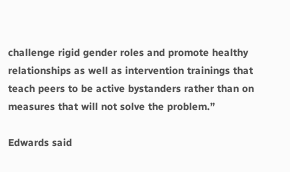challenge rigid gender roles and promote healthy relationships as well as intervention trainings that teach peers to be active bystanders rather than on measures that will not solve the problem.”

Edwards said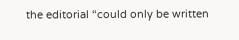the editorial “could only be written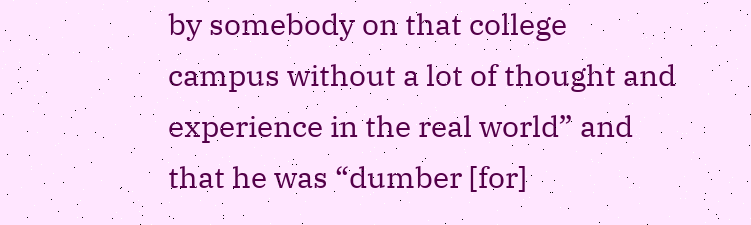by somebody on that college campus without a lot of thought and experience in the real world” and that he was “dumber [for]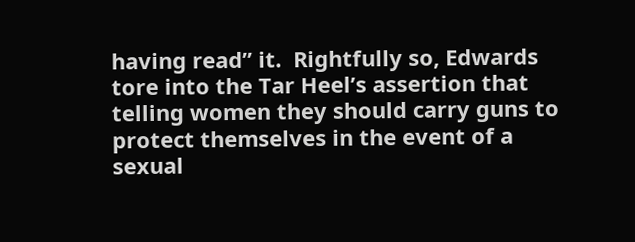having read” it.  Rightfully so, Edwards tore into the Tar Heel’s assertion that telling women they should carry guns to protect themselves in the event of a sexual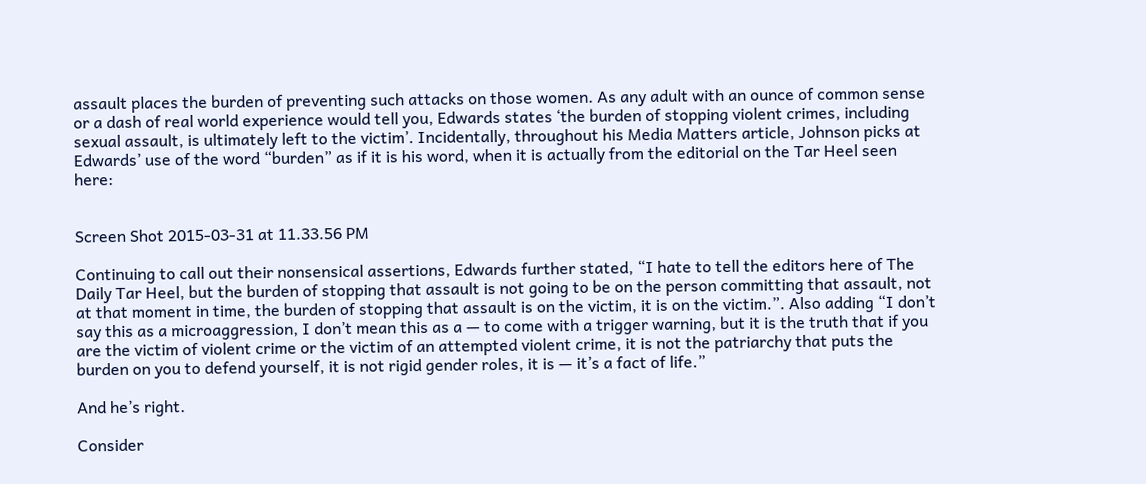assault places the burden of preventing such attacks on those women. As any adult with an ounce of common sense or a dash of real world experience would tell you, Edwards states ‘the burden of stopping violent crimes, including sexual assault, is ultimately left to the victim’. Incidentally, throughout his Media Matters article, Johnson picks at Edwards’ use of the word “burden” as if it is his word, when it is actually from the editorial on the Tar Heel seen here:


Screen Shot 2015-03-31 at 11.33.56 PM

Continuing to call out their nonsensical assertions, Edwards further stated, “I hate to tell the editors here of The Daily Tar Heel, but the burden of stopping that assault is not going to be on the person committing that assault, not at that moment in time, the burden of stopping that assault is on the victim, it is on the victim.”. Also adding “I don’t say this as a microaggression, I don’t mean this as a — to come with a trigger warning, but it is the truth that if you are the victim of violent crime or the victim of an attempted violent crime, it is not the patriarchy that puts the burden on you to defend yourself, it is not rigid gender roles, it is — it’s a fact of life.”

And he’s right.

Consider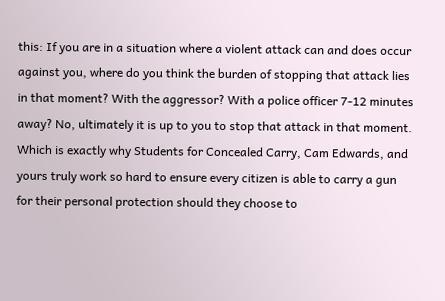this: If you are in a situation where a violent attack can and does occur against you, where do you think the burden of stopping that attack lies in that moment? With the aggressor? With a police officer 7-12 minutes away? No, ultimately it is up to you to stop that attack in that moment. Which is exactly why Students for Concealed Carry, Cam Edwards, and yours truly work so hard to ensure every citizen is able to carry a gun for their personal protection should they choose to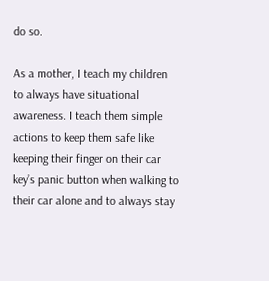do so.

As a mother, I teach my children to always have situational awareness. I teach them simple actions to keep them safe like keeping their finger on their car key’s panic button when walking to their car alone and to always stay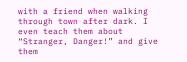with a friend when walking through town after dark. I even teach them about “Stranger, Danger!” and give them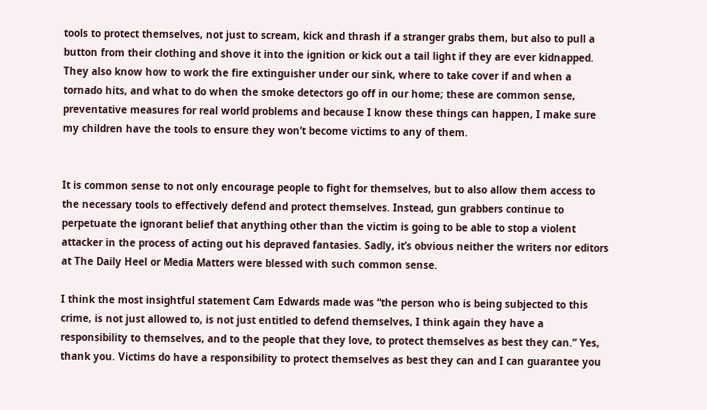tools to protect themselves, not just to scream, kick and thrash if a stranger grabs them, but also to pull a button from their clothing and shove it into the ignition or kick out a tail light if they are ever kidnapped. They also know how to work the fire extinguisher under our sink, where to take cover if and when a tornado hits, and what to do when the smoke detectors go off in our home; these are common sense, preventative measures for real world problems and because I know these things can happen, I make sure my children have the tools to ensure they won’t become victims to any of them.


It is common sense to not only encourage people to fight for themselves, but to also allow them access to the necessary tools to effectively defend and protect themselves. Instead, gun grabbers continue to perpetuate the ignorant belief that anything other than the victim is going to be able to stop a violent attacker in the process of acting out his depraved fantasies. Sadly, it’s obvious neither the writers nor editors at The Daily Heel or Media Matters were blessed with such common sense.

I think the most insightful statement Cam Edwards made was “the person who is being subjected to this crime, is not just allowed to, is not just entitled to defend themselves, I think again they have a responsibility to themselves, and to the people that they love, to protect themselves as best they can.” Yes, thank you. Victims do have a responsibility to protect themselves as best they can and I can guarantee you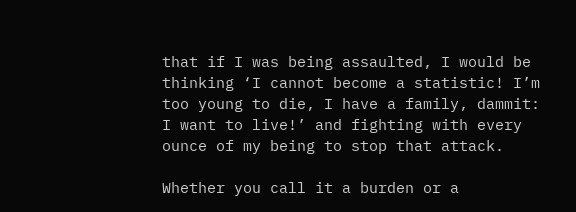that if I was being assaulted, I would be thinking ‘I cannot become a statistic! I’m too young to die, I have a family, dammit: I want to live!’ and fighting with every ounce of my being to stop that attack.

Whether you call it a burden or a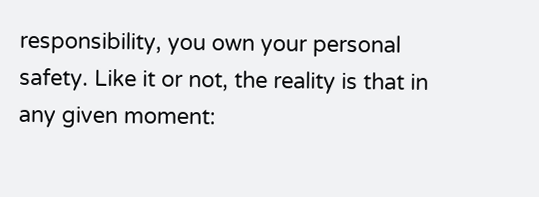responsibility, you own your personal safety. Like it or not, the reality is that in any given moment: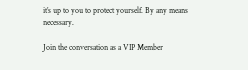it’s up to you to protect yourself. By any means necessary.

Join the conversation as a VIP Member